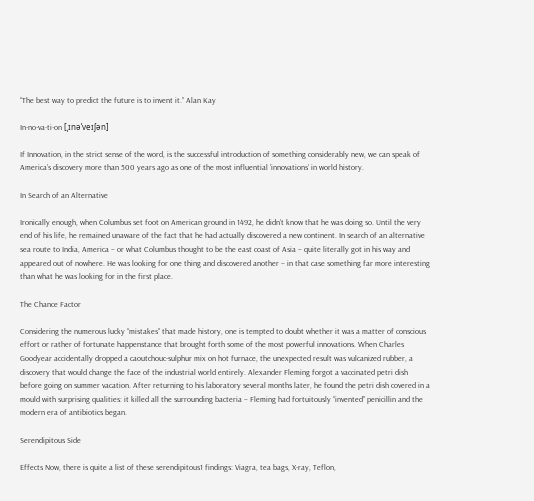“The best way to predict the future is to invent it.” Alan Kay

In·no·va·ti·on [ˌɪnəˈveɪʃən]

If Innovation, in the strict sense of the word, is the successful introduction of something considerably new, we can speak of America’s discovery more than 500 years ago as one of the most influential ‘innovations’ in world history.

In Search of an Alternative

Ironically enough, when Columbus set foot on American ground in 1492, he didn’t know that he was doing so. Until the very end of his life, he remained unaware of the fact that he had actually discovered a new continent. In search of an alternative sea route to India, America – or what Columbus thought to be the east coast of Asia – quite literally got in his way and appeared out of nowhere. He was looking for one thing and discovered another – in that case something far more interesting than what he was looking for in the first place.

The Chance Factor

Considering the numerous lucky “mistakes” that made history, one is tempted to doubt whether it was a matter of conscious effort or rather of fortunate happenstance that brought forth some of the most powerful innovations. When Charles Goodyear accidentally dropped a caoutchouc-sulphur mix on hot furnace, the unexpected result was vulcanized rubber, a discovery that would change the face of the industrial world entirely. Alexander Fleming forgot a vaccinated petri dish before going on summer vacation. After returning to his laboratory several months later, he found the petri dish covered in a mould with surprising qualities: it killed all the surrounding bacteria – Fleming had fortuitously “invented” penicillin and the modern era of antibiotics began.

Serendipitous Side

Effects Now, there is quite a list of these serendipitous1 findings: Viagra, tea bags, X-ray, Teflon,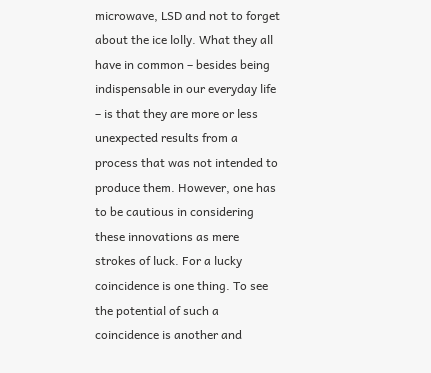microwave, LSD and not to forget about the ice lolly. What they all have in common – besides being indispensable in our everyday life – is that they are more or less unexpected results from a process that was not intended to produce them. However, one has to be cautious in considering these innovations as mere strokes of luck. For a lucky coincidence is one thing. To see the potential of such a coincidence is another and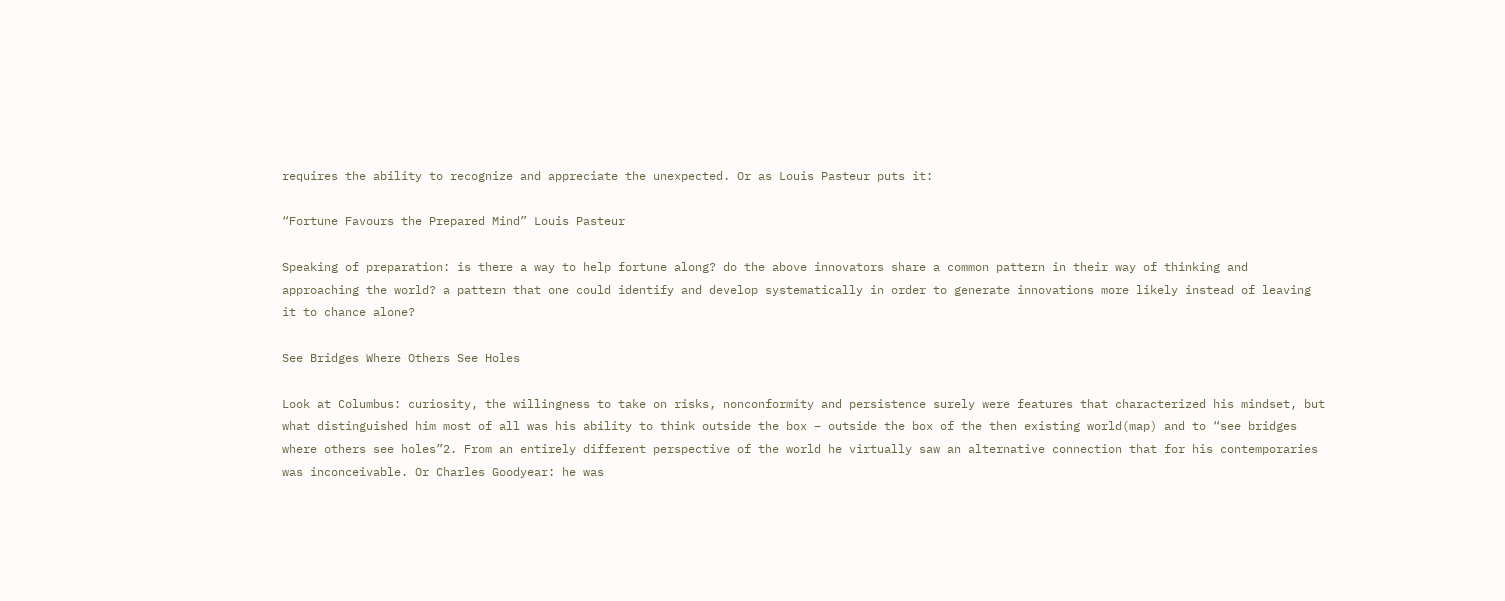requires the ability to recognize and appreciate the unexpected. Or as Louis Pasteur puts it:

“Fortune Favours the Prepared Mind” Louis Pasteur

Speaking of preparation: is there a way to help fortune along? do the above innovators share a common pattern in their way of thinking and approaching the world? a pattern that one could identify and develop systematically in order to generate innovations more likely instead of leaving it to chance alone?

See Bridges Where Others See Holes

Look at Columbus: curiosity, the willingness to take on risks, nonconformity and persistence surely were features that characterized his mindset, but what distinguished him most of all was his ability to think outside the box – outside the box of the then existing world(map) and to “see bridges where others see holes”2. From an entirely different perspective of the world he virtually saw an alternative connection that for his contemporaries was inconceivable. Or Charles Goodyear: he was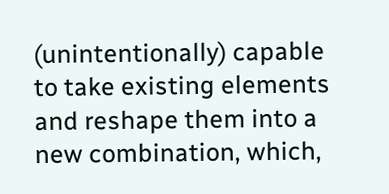(unintentionally) capable to take existing elements and reshape them into a new combination, which,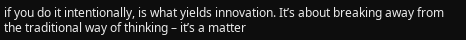if you do it intentionally, is what yields innovation. It’s about breaking away from the traditional way of thinking – it’s a matter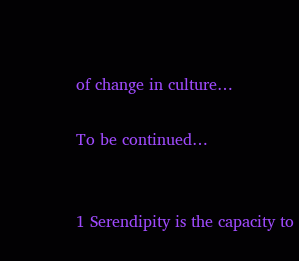of change in culture…

To be continued…


1 Serendipity is the capacity to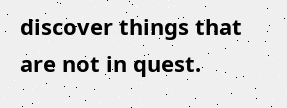discover things that are not in quest.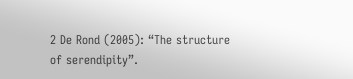2 De Rond (2005): “The structure of serendipity”.